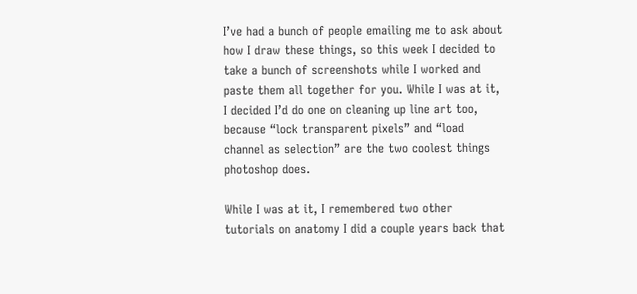I’ve had a bunch of people emailing me to ask about how I draw these things, so this week I decided to take a bunch of screenshots while I worked and paste them all together for you. While I was at it, I decided I’d do one on cleaning up line art too, because “lock transparent pixels” and “load channel as selection” are the two coolest things photoshop does.

While I was at it, I remembered two other tutorials on anatomy I did a couple years back that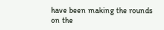have been making the rounds on the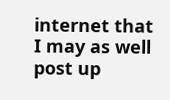internet that I may as well post up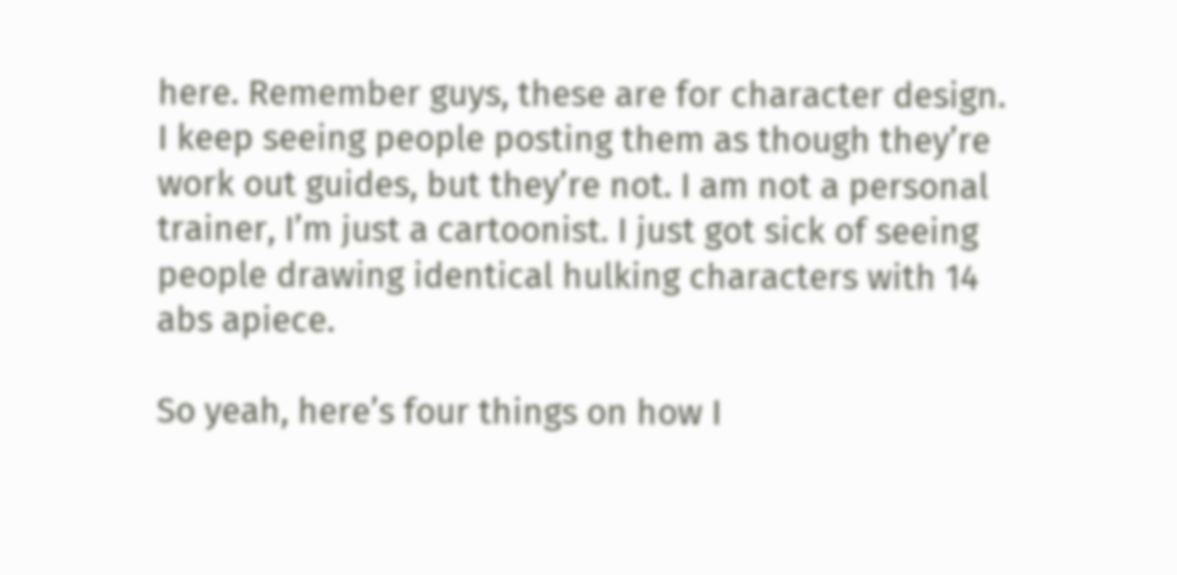here. Remember guys, these are for character design. I keep seeing people posting them as though they’re work out guides, but they’re not. I am not a personal trainer, I’m just a cartoonist. I just got sick of seeing people drawing identical hulking characters with 14 abs apiece.

So yeah, here’s four things on how I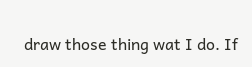draw those thing wat I do. If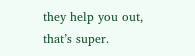they help you out, that’s super.